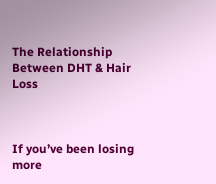The Relationship Between DHT & Hair Loss



If you’ve been losing more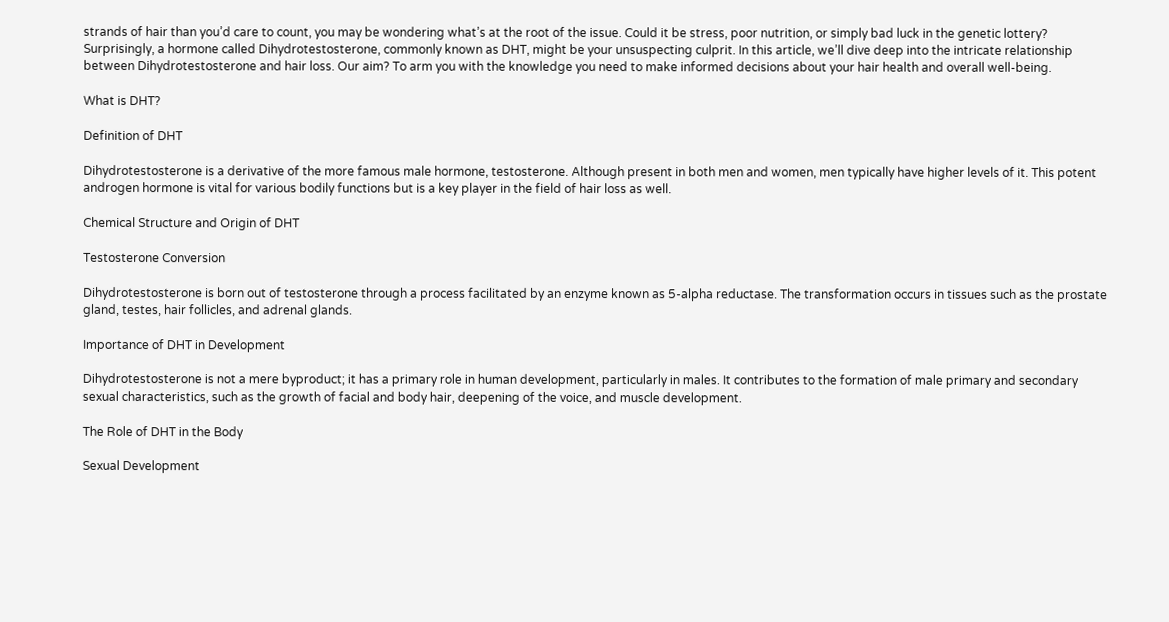strands of hair than you’d care to count, you may be wondering what’s at the root of the issue. Could it be stress, poor nutrition, or simply bad luck in the genetic lottery? Surprisingly, a hormone called Dihydrotestosterone, commonly known as DHT, might be your unsuspecting culprit. In this article, we’ll dive deep into the intricate relationship between Dihydrotestosterone and hair loss. Our aim? To arm you with the knowledge you need to make informed decisions about your hair health and overall well-being.

What is DHT?

Definition of DHT

Dihydrotestosterone is a derivative of the more famous male hormone, testosterone. Although present in both men and women, men typically have higher levels of it. This potent androgen hormone is vital for various bodily functions but is a key player in the field of hair loss as well.

Chemical Structure and Origin of DHT

Testosterone Conversion

Dihydrotestosterone is born out of testosterone through a process facilitated by an enzyme known as 5-alpha reductase. The transformation occurs in tissues such as the prostate gland, testes, hair follicles, and adrenal glands.

Importance of DHT in Development

Dihydrotestosterone is not a mere byproduct; it has a primary role in human development, particularly in males. It contributes to the formation of male primary and secondary sexual characteristics, such as the growth of facial and body hair, deepening of the voice, and muscle development.

The Role of DHT in the Body

Sexual Development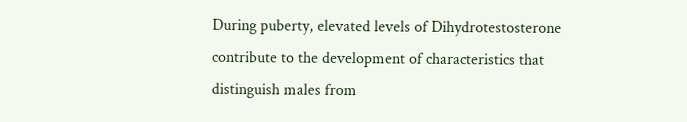During puberty, elevated levels of Dihydrotestosterone contribute to the development of characteristics that distinguish males from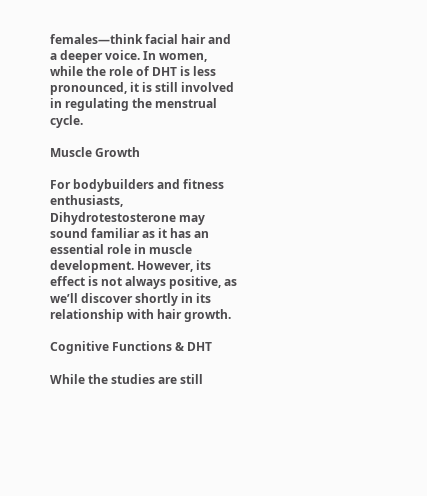females—think facial hair and a deeper voice. In women, while the role of DHT is less pronounced, it is still involved in regulating the menstrual cycle.

Muscle Growth

For bodybuilders and fitness enthusiasts, Dihydrotestosterone may sound familiar as it has an essential role in muscle development. However, its effect is not always positive, as we’ll discover shortly in its relationship with hair growth.

Cognitive Functions & DHT

While the studies are still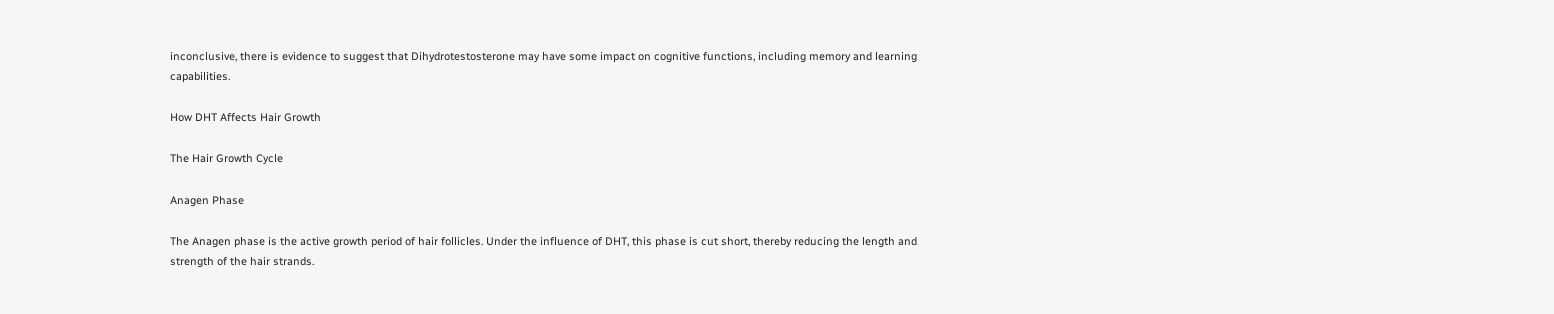inconclusive, there is evidence to suggest that Dihydrotestosterone may have some impact on cognitive functions, including memory and learning capabilities.

How DHT Affects Hair Growth

The Hair Growth Cycle

Anagen Phase

The Anagen phase is the active growth period of hair follicles. Under the influence of DHT, this phase is cut short, thereby reducing the length and strength of the hair strands.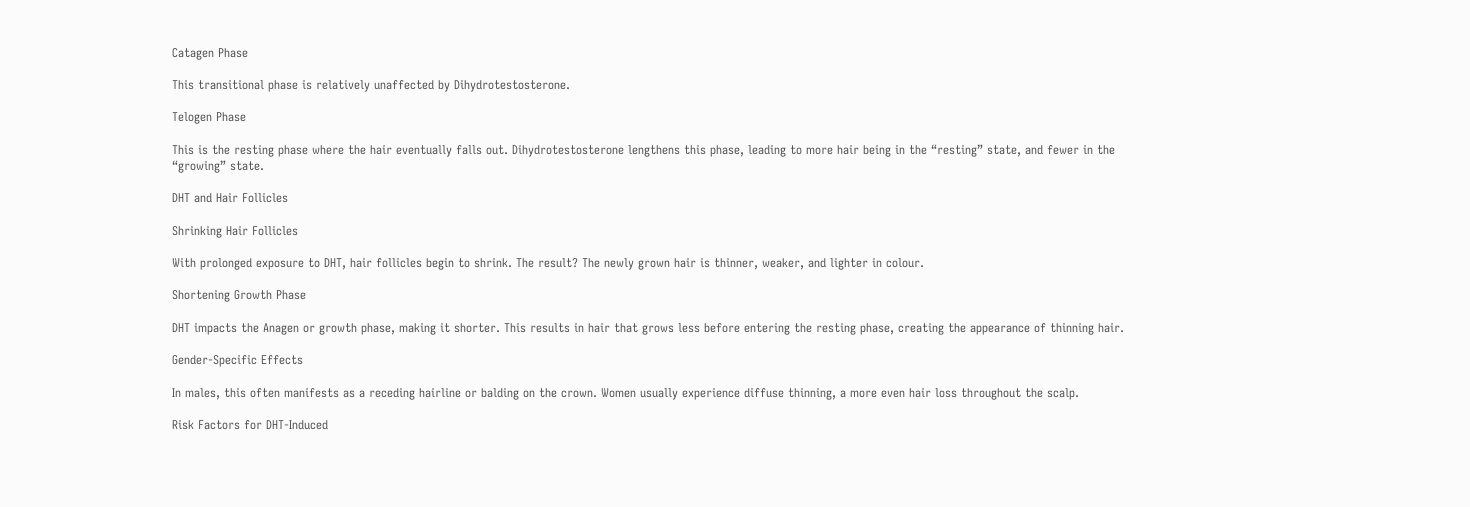Catagen Phase

This transitional phase is relatively unaffected by Dihydrotestosterone.

Telogen Phase

This is the resting phase where the hair eventually falls out. Dihydrotestosterone lengthens this phase, leading to more hair being in the “resting” state, and fewer in the “growing” state.

DHT and Hair Follicles

Shrinking Hair Follicles

With prolonged exposure to DHT, hair follicles begin to shrink. The result? The newly grown hair is thinner, weaker, and lighter in colour.

Shortening Growth Phase

DHT impacts the Anagen or growth phase, making it shorter. This results in hair that grows less before entering the resting phase, creating the appearance of thinning hair.

Gender-Specific Effects

In males, this often manifests as a receding hairline or balding on the crown. Women usually experience diffuse thinning, a more even hair loss throughout the scalp.

Risk Factors for DHT-Induced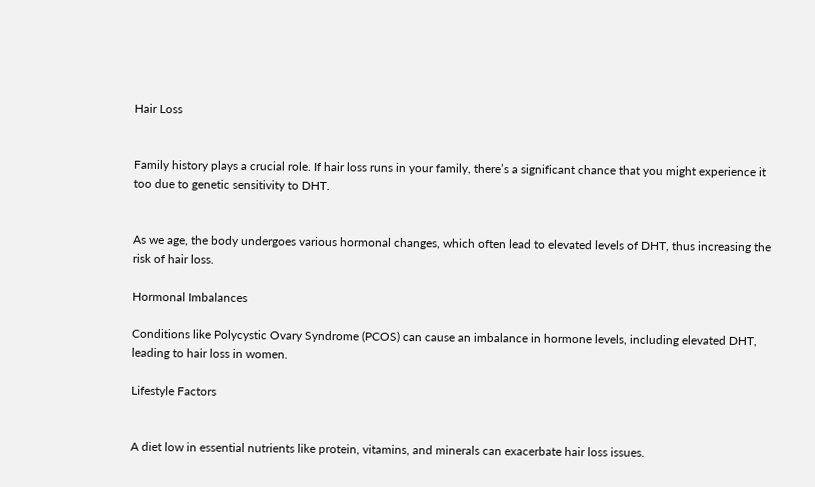Hair Loss


Family history plays a crucial role. If hair loss runs in your family, there’s a significant chance that you might experience it too due to genetic sensitivity to DHT.


As we age, the body undergoes various hormonal changes, which often lead to elevated levels of DHT, thus increasing the risk of hair loss.

Hormonal Imbalances

Conditions like Polycystic Ovary Syndrome (PCOS) can cause an imbalance in hormone levels, including elevated DHT, leading to hair loss in women.

Lifestyle Factors


A diet low in essential nutrients like protein, vitamins, and minerals can exacerbate hair loss issues.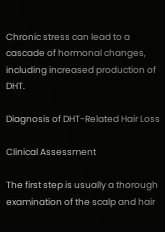Chronic stress can lead to a cascade of hormonal changes, including increased production of DHT.

Diagnosis of DHT-Related Hair Loss

Clinical Assessment

The first step is usually a thorough examination of the scalp and hair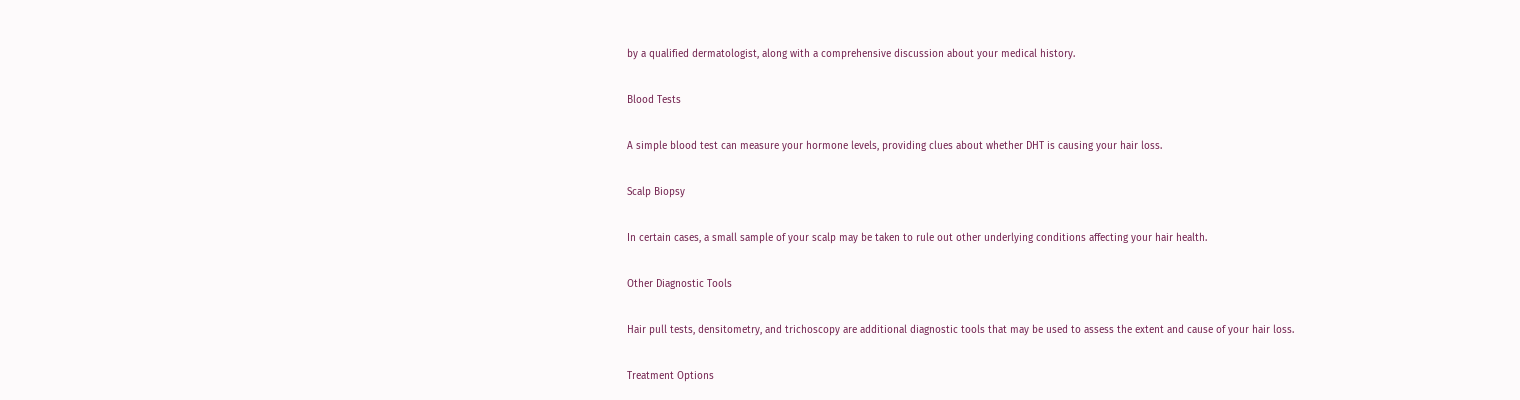by a qualified dermatologist, along with a comprehensive discussion about your medical history.

Blood Tests

A simple blood test can measure your hormone levels, providing clues about whether DHT is causing your hair loss.

Scalp Biopsy

In certain cases, a small sample of your scalp may be taken to rule out other underlying conditions affecting your hair health.

Other Diagnostic Tools

Hair pull tests, densitometry, and trichoscopy are additional diagnostic tools that may be used to assess the extent and cause of your hair loss.

Treatment Options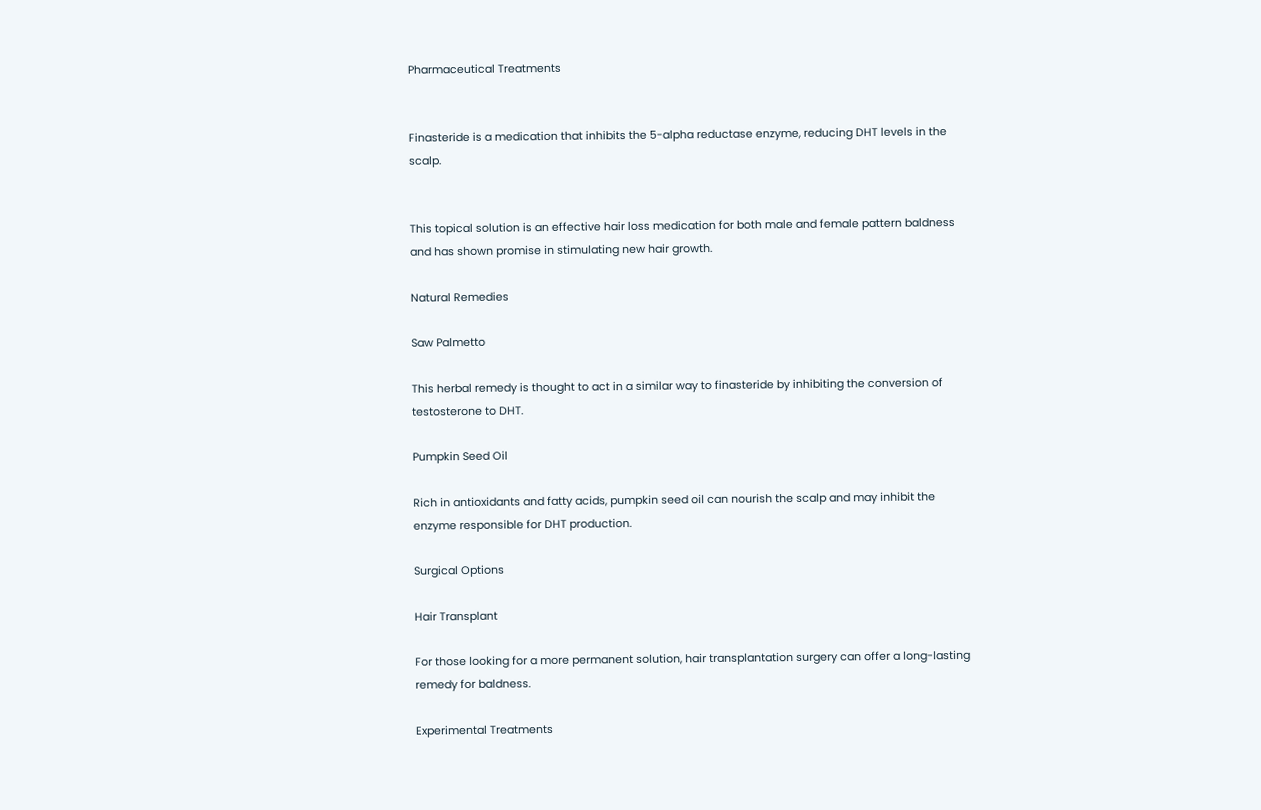Pharmaceutical Treatments


Finasteride is a medication that inhibits the 5-alpha reductase enzyme, reducing DHT levels in the scalp.


This topical solution is an effective hair loss medication for both male and female pattern baldness and has shown promise in stimulating new hair growth.

Natural Remedies

Saw Palmetto

This herbal remedy is thought to act in a similar way to finasteride by inhibiting the conversion of testosterone to DHT.

Pumpkin Seed Oil

Rich in antioxidants and fatty acids, pumpkin seed oil can nourish the scalp and may inhibit the enzyme responsible for DHT production.

Surgical Options

Hair Transplant

For those looking for a more permanent solution, hair transplantation surgery can offer a long-lasting remedy for baldness.

Experimental Treatments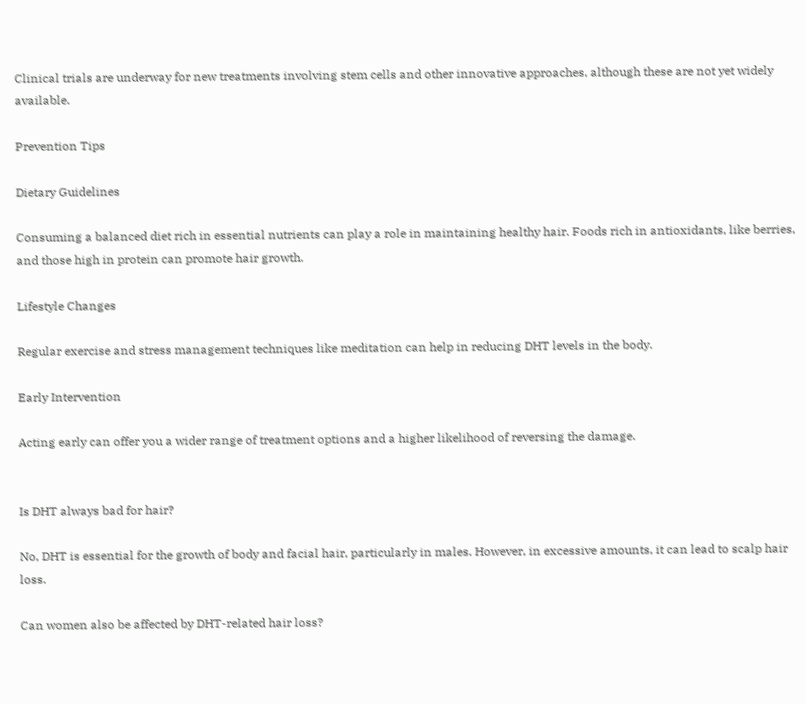Clinical trials are underway for new treatments involving stem cells and other innovative approaches, although these are not yet widely available.

Prevention Tips

Dietary Guidelines

Consuming a balanced diet rich in essential nutrients can play a role in maintaining healthy hair. Foods rich in antioxidants, like berries, and those high in protein can promote hair growth.

Lifestyle Changes

Regular exercise and stress management techniques like meditation can help in reducing DHT levels in the body.

Early Intervention

Acting early can offer you a wider range of treatment options and a higher likelihood of reversing the damage.


Is DHT always bad for hair?

No, DHT is essential for the growth of body and facial hair, particularly in males. However, in excessive amounts, it can lead to scalp hair loss.

Can women also be affected by DHT-related hair loss?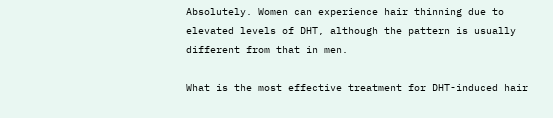Absolutely. Women can experience hair thinning due to elevated levels of DHT, although the pattern is usually different from that in men.

What is the most effective treatment for DHT-induced hair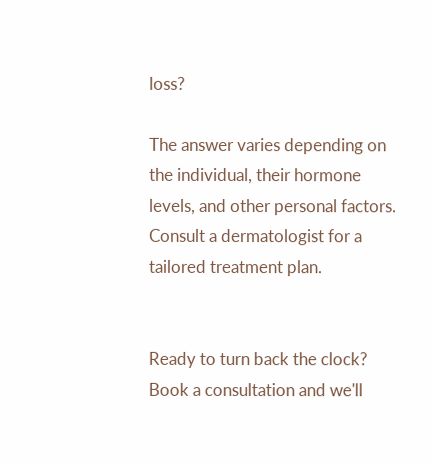loss?

The answer varies depending on the individual, their hormone levels, and other personal factors. Consult a dermatologist for a tailored treatment plan.


Ready to turn back the clock? Book a consultation and we'll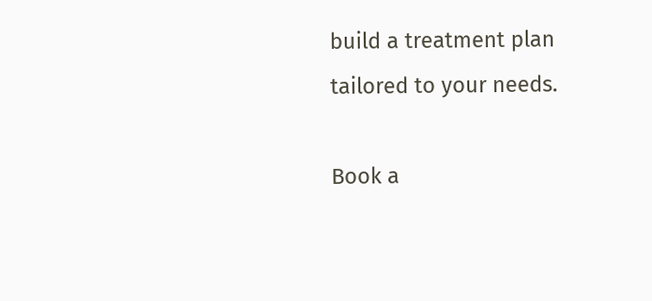build a treatment plan tailored to your needs.

Book a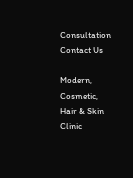Consultation Contact Us

Modern, Cosmetic, Hair & Skin Clinic